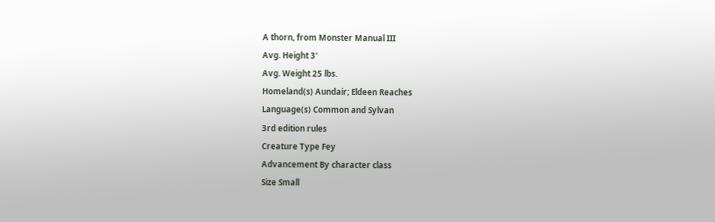A thorn, from Monster Manual III
Avg. Height 3'
Avg. Weight 25 lbs.
Homeland(s) Aundair; Eldeen Reaches
Language(s) Common and Sylvan
3rd edition rules
Creature Type Fey
Advancement By character class
Size Small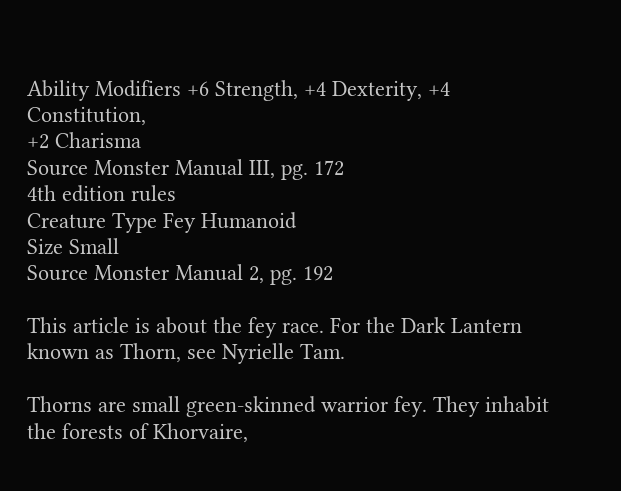Ability Modifiers +6 Strength, +4 Dexterity, +4 Constitution,
+2 Charisma
Source Monster Manual III, pg. 172
4th edition rules
Creature Type Fey Humanoid
Size Small
Source Monster Manual 2, pg. 192

This article is about the fey race. For the Dark Lantern known as Thorn, see Nyrielle Tam.

Thorns are small green-skinned warrior fey. They inhabit the forests of Khorvaire,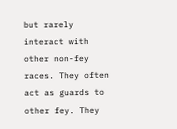but rarely interact with other non-fey races. They often act as guards to other fey. They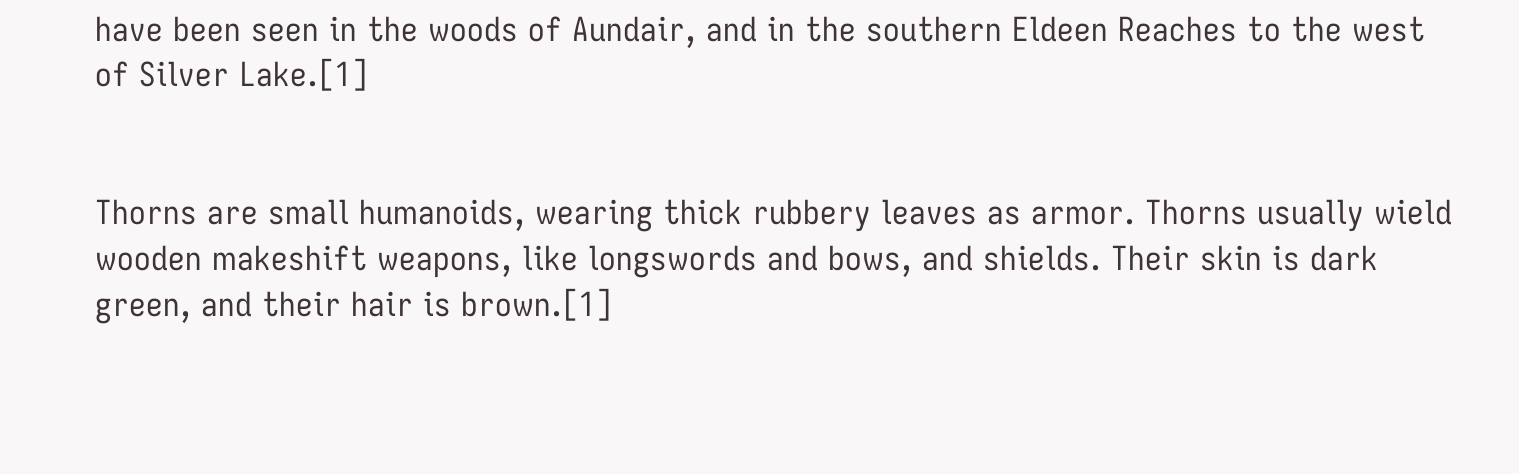have been seen in the woods of Aundair, and in the southern Eldeen Reaches to the west of Silver Lake.[1]


Thorns are small humanoids, wearing thick rubbery leaves as armor. Thorns usually wield wooden makeshift weapons, like longswords and bows, and shields. Their skin is dark green, and their hair is brown.[1]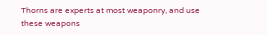Thorns are experts at most weaponry, and use these weapons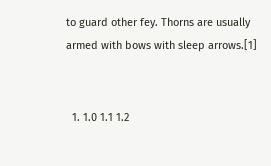to guard other fey. Thorns are usually armed with bows with sleep arrows.[1]


  1. 1.0 1.1 1.2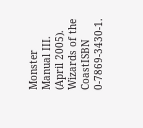Monster Manual III.  (April 2005). Wizards of the CoastISBN 0-7869-3430-1.